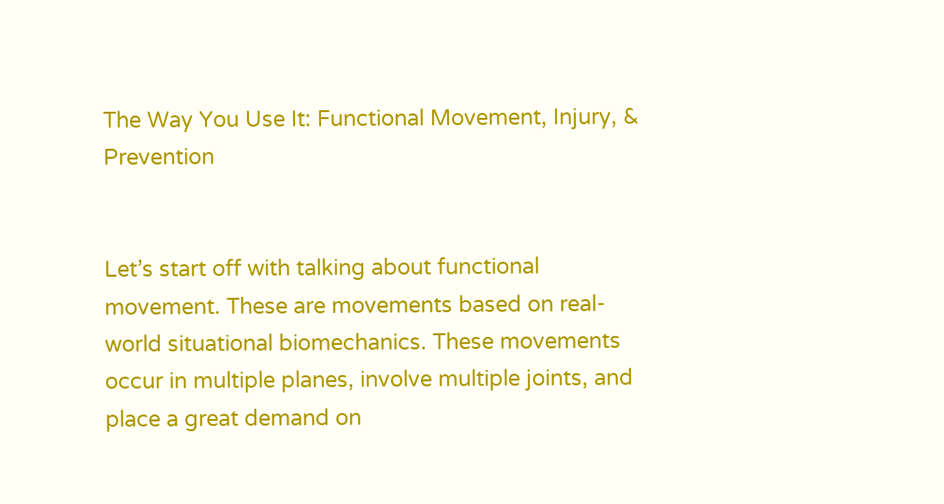The Way You Use It: Functional Movement, Injury, & Prevention


Let’s start off with talking about functional movement. These are movements based on real-world situational biomechanics. These movements occur in multiple planes, involve multiple joints, and place a great demand on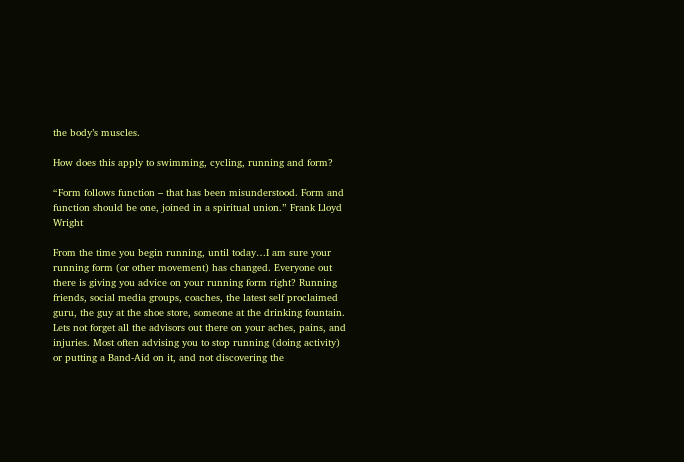the body’s muscles.

How does this apply to swimming, cycling, running and form?

“Form follows function – that has been misunderstood. Form and function should be one, joined in a spiritual union.” Frank Lloyd Wright

From the time you begin running, until today…I am sure your running form (or other movement) has changed. Everyone out there is giving you advice on your running form right? Running friends, social media groups, coaches, the latest self proclaimed guru, the guy at the shoe store, someone at the drinking fountain. Lets not forget all the advisors out there on your aches, pains, and injuries. Most often advising you to stop running (doing activity) or putting a Band-Aid on it, and not discovering the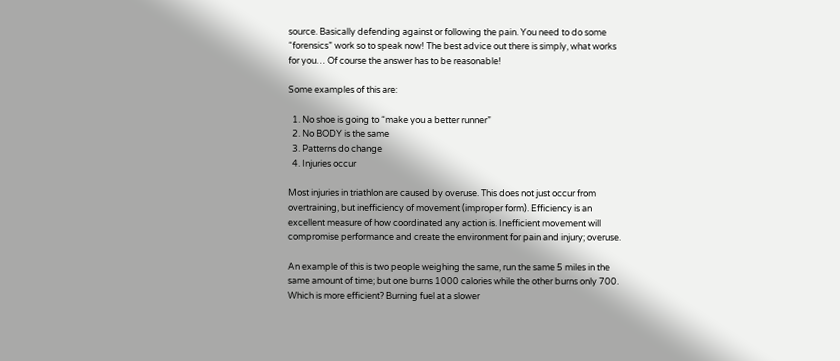source. Basically defending against or following the pain. You need to do some “forensics” work so to speak now! The best advice out there is simply, what works for you… Of course the answer has to be reasonable!

Some examples of this are:

  1. No shoe is going to “make you a better runner”
  2. No BODY is the same
  3. Patterns do change
  4. Injuries occur

Most injuries in triathlon are caused by overuse. This does not just occur from overtraining, but inefficiency of movement (improper form). Efficiency is an excellent measure of how coordinated any action is. Inefficient movement will compromise performance and create the environment for pain and injury; overuse.

An example of this is two people weighing the same, run the same 5 miles in the same amount of time; but one burns 1000 calories while the other burns only 700. Which is more efficient? Burning fuel at a slower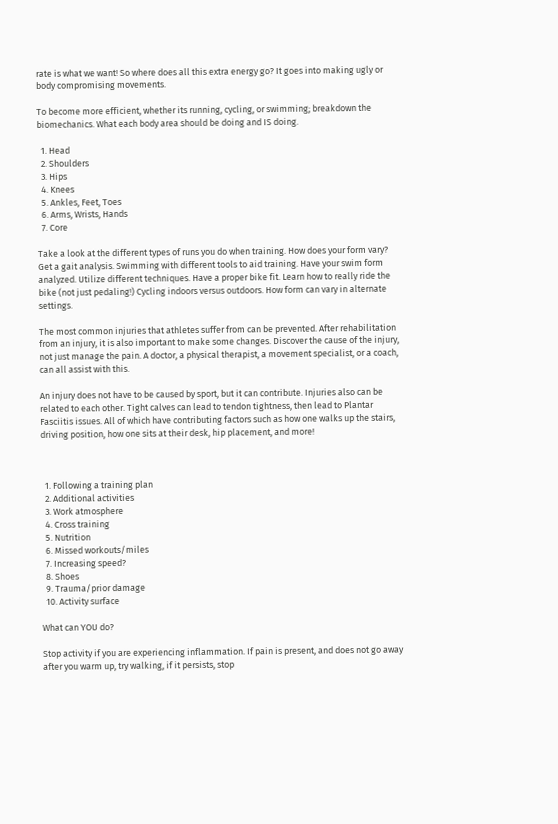rate is what we want! So where does all this extra energy go? It goes into making ugly or body compromising movements.

To become more efficient, whether its running, cycling, or swimming; breakdown the biomechanics. What each body area should be doing and IS doing.

  1. Head
  2. Shoulders
  3. Hips
  4. Knees
  5. Ankles, Feet, Toes
  6. Arms, Wrists, Hands
  7. Core

Take a look at the different types of runs you do when training. How does your form vary? Get a gait analysis. Swimming with different tools to aid training. Have your swim form analyzed. Utilize different techniques. Have a proper bike fit. Learn how to really ride the bike (not just pedaling!) Cycling indoors versus outdoors. How form can vary in alternate settings.

The most common injuries that athletes suffer from can be prevented. After rehabilitation from an injury, it is also important to make some changes. Discover the cause of the injury, not just manage the pain. A doctor, a physical therapist, a movement specialist, or a coach, can all assist with this.

An injury does not have to be caused by sport, but it can contribute. Injuries also can be related to each other. Tight calves can lead to tendon tightness, then lead to Plantar Fasciitis issues. All of which have contributing factors such as how one walks up the stairs, driving position, how one sits at their desk, hip placement, and more!



  1. Following a training plan
  2. Additional activities
  3. Work atmosphere
  4. Cross training
  5. Nutrition
  6. Missed workouts/miles
  7. Increasing speed?
  8. Shoes
  9. Trauma/prior damage
  10. Activity surface

What can YOU do?

Stop activity if you are experiencing inflammation. If pain is present, and does not go away after you warm up, try walking, if it persists, stop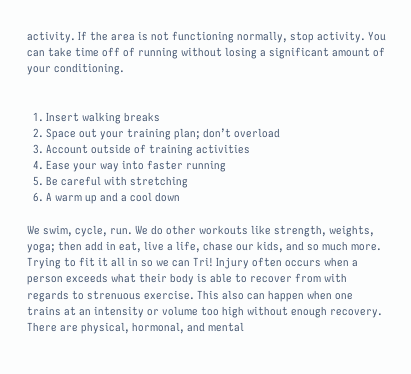activity. If the area is not functioning normally, stop activity. You can take time off of running without losing a significant amount of your conditioning.


  1. Insert walking breaks
  2. Space out your training plan; don’t overload
  3. Account outside of training activities
  4. Ease your way into faster running
  5. Be careful with stretching
  6. A warm up and a cool down

We swim, cycle, run. We do other workouts like strength, weights, yoga; then add in eat, live a life, chase our kids, and so much more. Trying to fit it all in so we can Tri! Injury often occurs when a person exceeds what their body is able to recover from with regards to strenuous exercise. This also can happen when one trains at an intensity or volume too high without enough recovery. There are physical, hormonal, and mental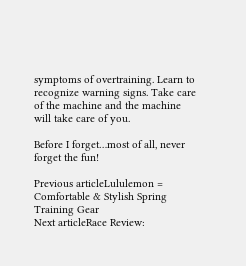symptoms of overtraining. Learn to recognize warning signs. Take care of the machine and the machine will take care of you.

Before I forget…most of all, never forget the fun!

Previous articleLululemon = Comfortable & Stylish Spring Training Gear
Next articleRace Review: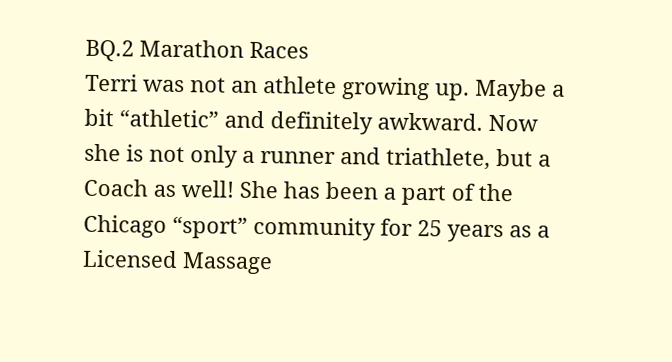BQ.2 Marathon Races
Terri was not an athlete growing up. Maybe a bit “athletic” and definitely awkward. Now she is not only a runner and triathlete, but a Coach as well! She has been a part of the Chicago “sport” community for 25 years as a Licensed Massage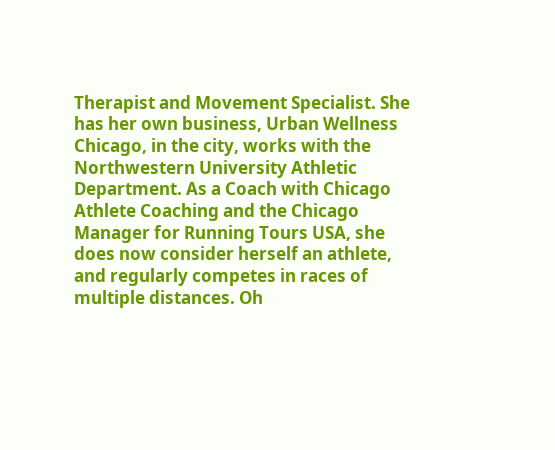Therapist and Movement Specialist. She has her own business, Urban Wellness Chicago, in the city, works with the Northwestern University Athletic Department. As a Coach with Chicago Athlete Coaching and the Chicago Manager for Running Tours USA, she does now consider herself an athlete, and regularly competes in races of multiple distances. Oh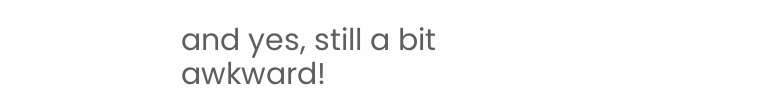and yes, still a bit awkward!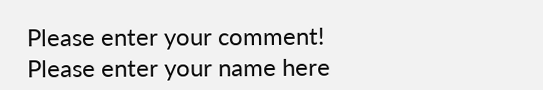Please enter your comment!
Please enter your name here